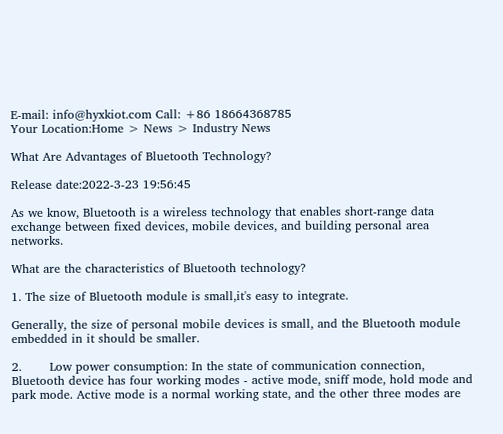E-mail: info@hyxkiot.com Call: +86 18664368785
Your Location:Home > News > Industry News

What Are Advantages of Bluetooth Technology?

Release date:2022-3-23 19:56:45

As we know, Bluetooth is a wireless technology that enables short-range data exchange between fixed devices, mobile devices, and building personal area networks.

What are the characteristics of Bluetooth technology?

1. The size of Bluetooth module is small,it's easy to integrate.

Generally, the size of personal mobile devices is small, and the Bluetooth module embedded in it should be smaller.

2.       Low power consumption: In the state of communication connection, Bluetooth device has four working modes - active mode, sniff mode, hold mode and park mode. Active mode is a normal working state, and the other three modes are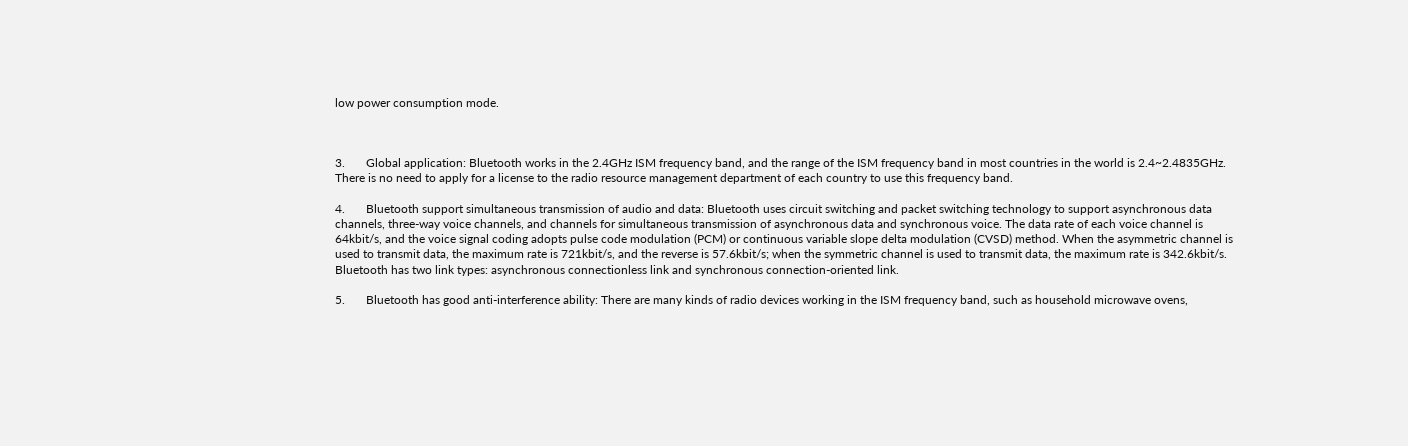low power consumption mode.



3.       Global application: Bluetooth works in the 2.4GHz ISM frequency band, and the range of the ISM frequency band in most countries in the world is 2.4~2.4835GHz. There is no need to apply for a license to the radio resource management department of each country to use this frequency band.

4.       Bluetooth support simultaneous transmission of audio and data: Bluetooth uses circuit switching and packet switching technology to support asynchronous data channels, three-way voice channels, and channels for simultaneous transmission of asynchronous data and synchronous voice. The data rate of each voice channel is 64kbit/s, and the voice signal coding adopts pulse code modulation (PCM) or continuous variable slope delta modulation (CVSD) method. When the asymmetric channel is used to transmit data, the maximum rate is 721kbit/s, and the reverse is 57.6kbit/s; when the symmetric channel is used to transmit data, the maximum rate is 342.6kbit/s. Bluetooth has two link types: asynchronous connectionless link and synchronous connection-oriented link.

5.       Bluetooth has good anti-interference ability: There are many kinds of radio devices working in the ISM frequency band, such as household microwave ovens,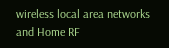wireless local area networks and Home RF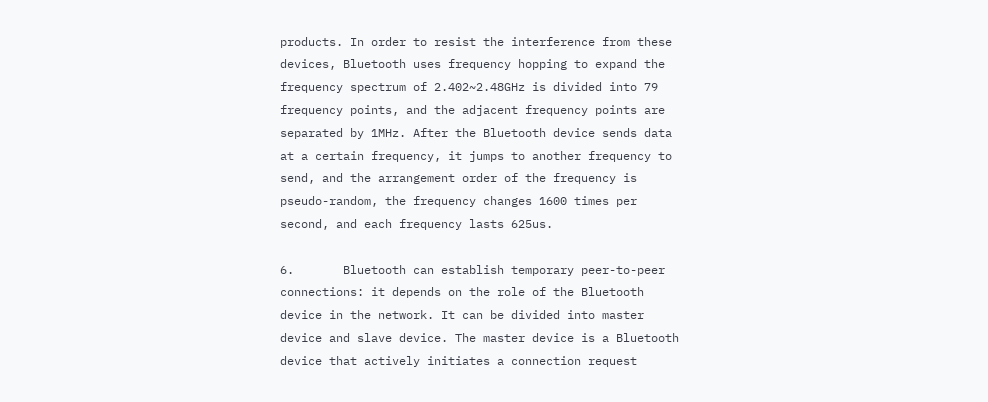products. In order to resist the interference from these devices, Bluetooth uses frequency hopping to expand the frequency spectrum of 2.402~2.48GHz is divided into 79 frequency points, and the adjacent frequency points are separated by 1MHz. After the Bluetooth device sends data at a certain frequency, it jumps to another frequency to send, and the arrangement order of the frequency is pseudo-random, the frequency changes 1600 times per second, and each frequency lasts 625us.

6.       Bluetooth can establish temporary peer-to-peer connections: it depends on the role of the Bluetooth device in the network. It can be divided into master device and slave device. The master device is a Bluetooth device that actively initiates a connection request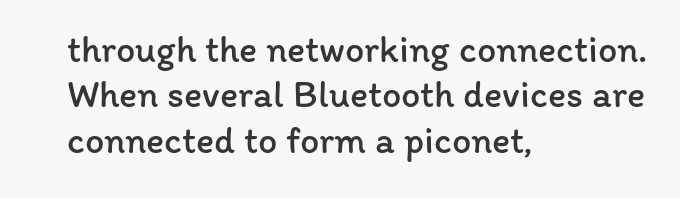through the networking connection. When several Bluetooth devices are connected to form a piconet,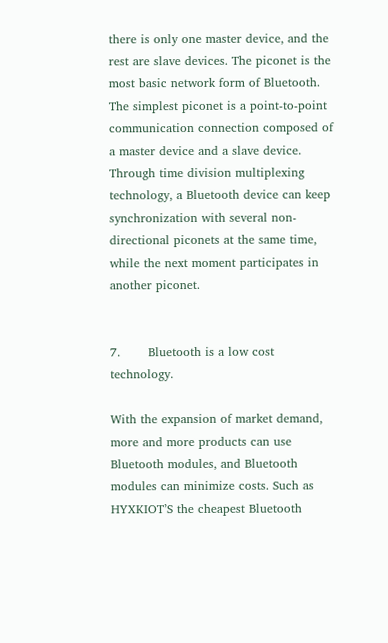there is only one master device, and the rest are slave devices. The piconet is the most basic network form of Bluetooth. The simplest piconet is a point-to-point communication connection composed of a master device and a slave device. Through time division multiplexing technology, a Bluetooth device can keep synchronization with several non-directional piconets at the same time, while the next moment participates in another piconet.


7.       Bluetooth is a low cost technology.

With the expansion of market demand, more and more products can use Bluetooth modules, and Bluetooth modules can minimize costs. Such as HYXKIOT’S the cheapest Bluetooth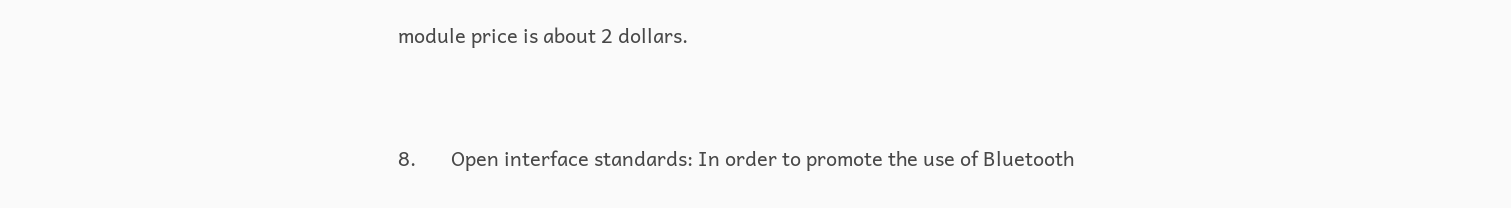module price is about 2 dollars.


8.       Open interface standards: In order to promote the use of Bluetooth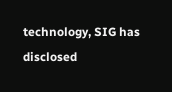technology, SIG has disclosed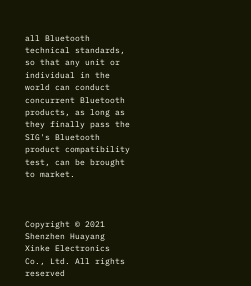all Bluetooth technical standards, so that any unit or individual in the world can conduct concurrent Bluetooth products, as long as they finally pass the SIG's Bluetooth product compatibility test, can be brought to market.



Copyright © 2021 Shenzhen Huayang Xinke Electronics Co., Ltd. All rights reserved